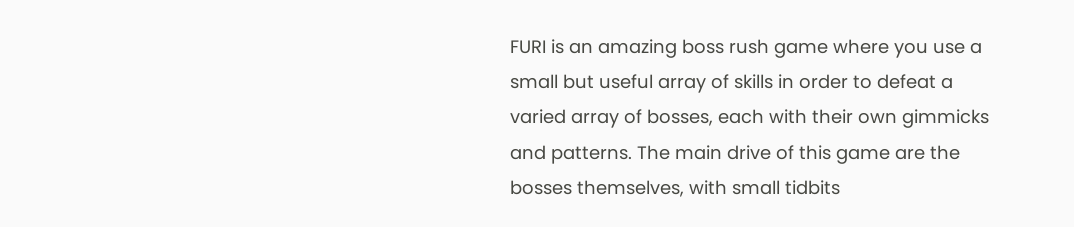FURI is an amazing boss rush game where you use a small but useful array of skills in order to defeat a varied array of bosses, each with their own gimmicks and patterns. The main drive of this game are the bosses themselves, with small tidbits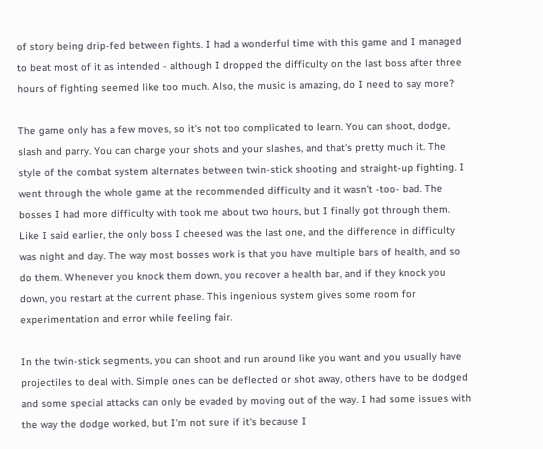of story being drip-fed between fights. I had a wonderful time with this game and I managed to beat most of it as intended - although I dropped the difficulty on the last boss after three hours of fighting seemed like too much. Also, the music is amazing, do I need to say more?

The game only has a few moves, so it's not too complicated to learn. You can shoot, dodge, slash and parry. You can charge your shots and your slashes, and that's pretty much it. The style of the combat system alternates between twin-stick shooting and straight-up fighting. I went through the whole game at the recommended difficulty and it wasn't -too- bad. The bosses I had more difficulty with took me about two hours, but I finally got through them. Like I said earlier, the only boss I cheesed was the last one, and the difference in difficulty was night and day. The way most bosses work is that you have multiple bars of health, and so do them. Whenever you knock them down, you recover a health bar, and if they knock you down, you restart at the current phase. This ingenious system gives some room for experimentation and error while feeling fair.

In the twin-stick segments, you can shoot and run around like you want and you usually have projectiles to deal with. Simple ones can be deflected or shot away, others have to be dodged and some special attacks can only be evaded by moving out of the way. I had some issues with the way the dodge worked, but I'm not sure if it's because I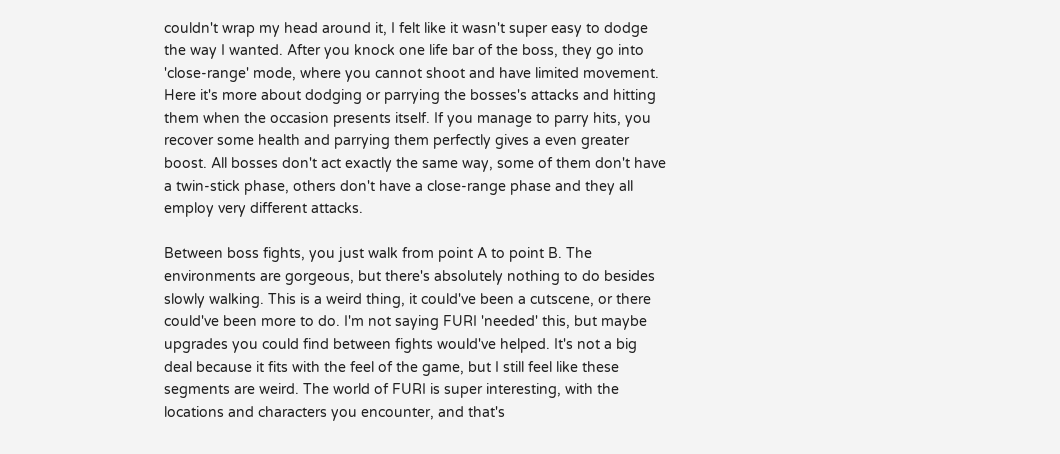couldn't wrap my head around it, I felt like it wasn't super easy to dodge the way I wanted. After you knock one life bar of the boss, they go into 'close-range' mode, where you cannot shoot and have limited movement. Here it's more about dodging or parrying the bosses's attacks and hitting them when the occasion presents itself. If you manage to parry hits, you recover some health and parrying them perfectly gives a even greater boost. All bosses don't act exactly the same way, some of them don't have a twin-stick phase, others don't have a close-range phase and they all employ very different attacks.

Between boss fights, you just walk from point A to point B. The environments are gorgeous, but there's absolutely nothing to do besides slowly walking. This is a weird thing, it could've been a cutscene, or there could've been more to do. I'm not saying FURI 'needed' this, but maybe upgrades you could find between fights would've helped. It's not a big deal because it fits with the feel of the game, but I still feel like these segments are weird. The world of FURI is super interesting, with the locations and characters you encounter, and that's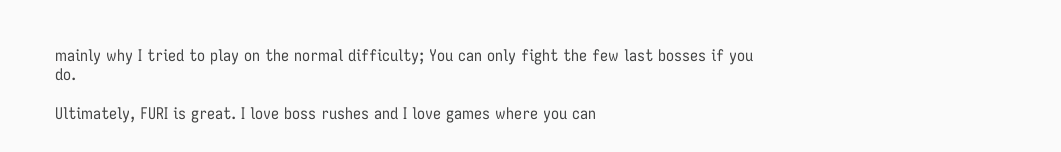mainly why I tried to play on the normal difficulty; You can only fight the few last bosses if you do.

Ultimately, FURI is great. I love boss rushes and I love games where you can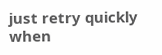just retry quickly when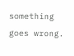something goes wrong.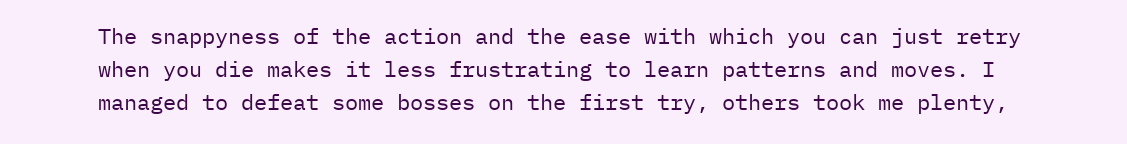The snappyness of the action and the ease with which you can just retry when you die makes it less frustrating to learn patterns and moves. I managed to defeat some bosses on the first try, others took me plenty,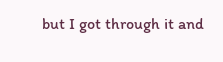but I got through it and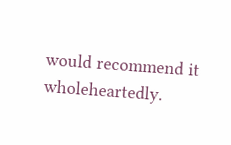would recommend it wholeheartedly.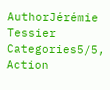AuthorJérémie Tessier
Categories5/5, Action